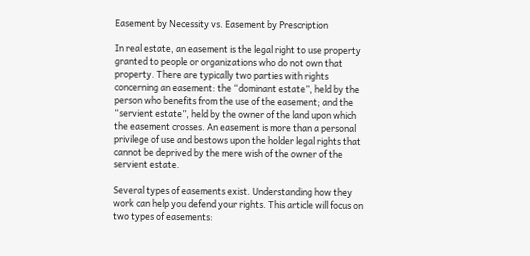Easement by Necessity vs. Easement by Prescription

In real estate, an easement is the legal right to use property granted to people or organizations who do not own that property. There are typically two parties with rights concerning an easement: the “dominant estate”, held by the person who benefits from the use of the easement; and the “servient estate”, held by the owner of the land upon which the easement crosses. An easement is more than a personal privilege of use and bestows upon the holder legal rights that cannot be deprived by the mere wish of the owner of the servient estate.

Several types of easements exist. Understanding how they work can help you defend your rights. This article will focus on two types of easements: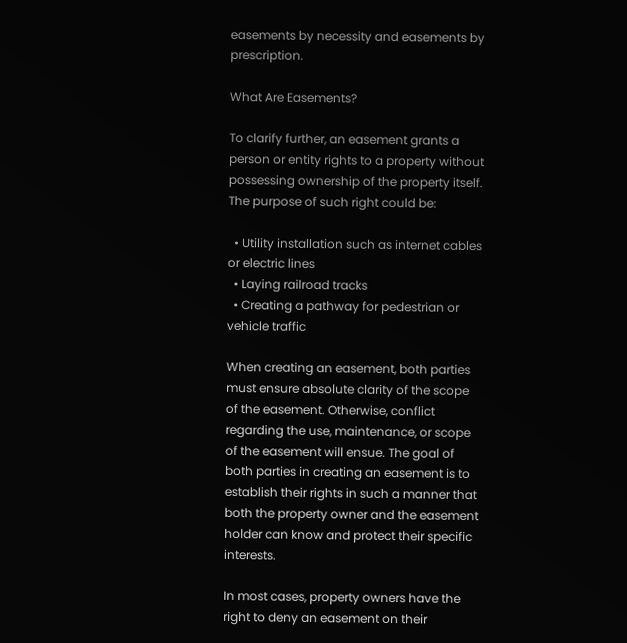easements by necessity and easements by prescription.

What Are Easements?

To clarify further, an easement grants a person or entity rights to a property without possessing ownership of the property itself. The purpose of such right could be:

  • Utility installation such as internet cables or electric lines
  • Laying railroad tracks
  • Creating a pathway for pedestrian or vehicle traffic

When creating an easement, both parties must ensure absolute clarity of the scope of the easement. Otherwise, conflict regarding the use, maintenance, or scope of the easement will ensue. The goal of both parties in creating an easement is to establish their rights in such a manner that both the property owner and the easement holder can know and protect their specific interests.

In most cases, property owners have the right to deny an easement on their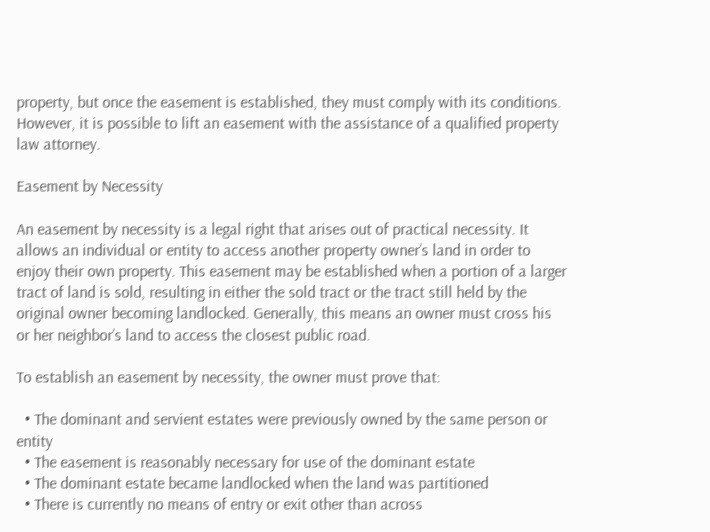property, but once the easement is established, they must comply with its conditions. However, it is possible to lift an easement with the assistance of a qualified property law attorney.

Easement by Necessity

An easement by necessity is a legal right that arises out of practical necessity. It allows an individual or entity to access another property owner’s land in order to enjoy their own property. This easement may be established when a portion of a larger tract of land is sold, resulting in either the sold tract or the tract still held by the original owner becoming landlocked. Generally, this means an owner must cross his or her neighbor’s land to access the closest public road.

To establish an easement by necessity, the owner must prove that:

  • The dominant and servient estates were previously owned by the same person or entity
  • The easement is reasonably necessary for use of the dominant estate
  • The dominant estate became landlocked when the land was partitioned
  • There is currently no means of entry or exit other than across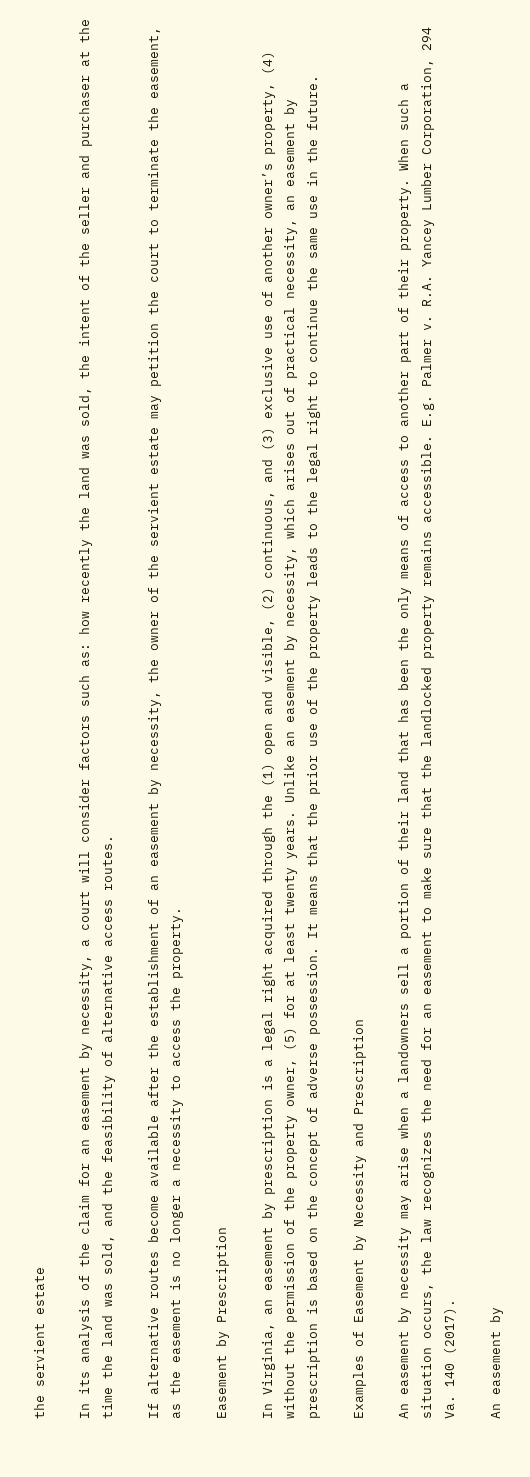the servient estate

In its analysis of the claim for an easement by necessity, a court will consider factors such as: how recently the land was sold, the intent of the seller and purchaser at the time the land was sold, and the feasibility of alternative access routes.

If alternative routes become available after the establishment of an easement by necessity, the owner of the servient estate may petition the court to terminate the easement, as the easement is no longer a necessity to access the property.

Easement by Prescription

In Virginia, an easement by prescription is a legal right acquired through the (1) open and visible, (2) continuous, and (3) exclusive use of another owner’s property, (4) without the permission of the property owner, (5) for at least twenty years. Unlike an easement by necessity, which arises out of practical necessity, an easement by prescription is based on the concept of adverse possession. It means that the prior use of the property leads to the legal right to continue the same use in the future.

Examples of Easement by Necessity and Prescription

An easement by necessity may arise when a landowners sell a portion of their land that has been the only means of access to another part of their property. When such a situation occurs, the law recognizes the need for an easement to make sure that the landlocked property remains accessible. E.g. Palmer v. R.A. Yancey Lumber Corporation, 294 Va. 140 (2017).

An easement by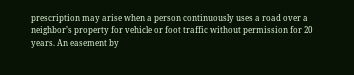prescription may arise when a person continuously uses a road over a neighbor’s property for vehicle or foot traffic without permission for 20 years. An easement by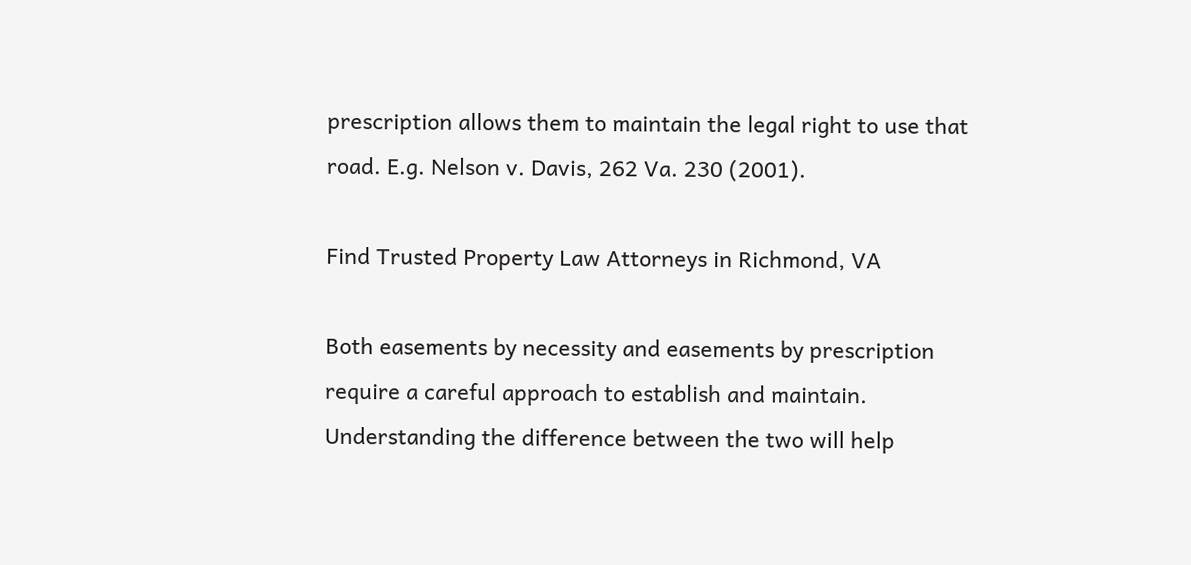prescription allows them to maintain the legal right to use that road. E.g. Nelson v. Davis, 262 Va. 230 (2001).

Find Trusted Property Law Attorneys in Richmond, VA

Both easements by necessity and easements by prescription require a careful approach to establish and maintain. Understanding the difference between the two will help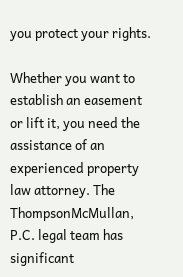you protect your rights.

Whether you want to establish an easement or lift it, you need the assistance of an experienced property law attorney. The ThompsonMcMullan, P.C. legal team has significant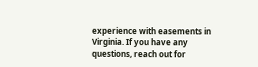experience with easements in Virginia. If you have any questions, reach out for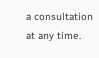a consultation at any time.